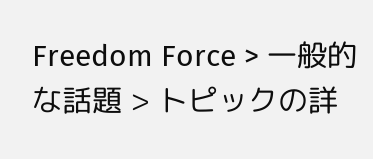Freedom Force > 一般的な話題 > トピックの詳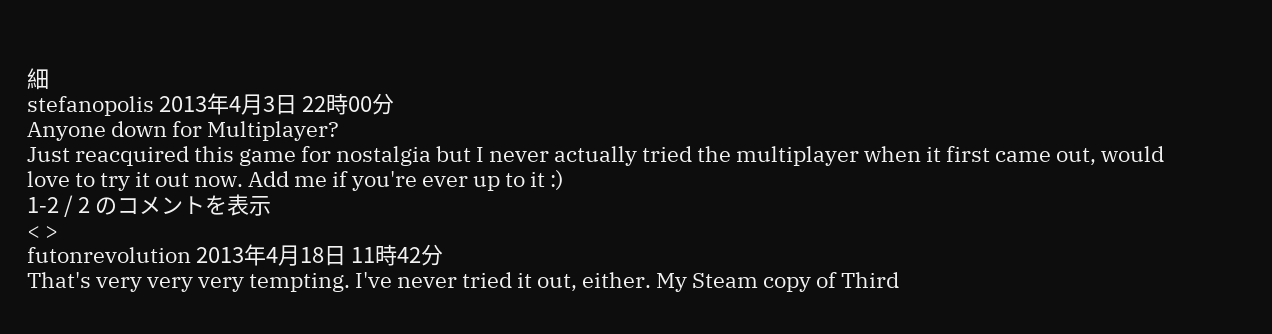細
stefanopolis 2013年4月3日 22時00分
Anyone down for Multiplayer?
Just reacquired this game for nostalgia but I never actually tried the multiplayer when it first came out, would love to try it out now. Add me if you're ever up to it :)
1-2 / 2 のコメントを表示
< >
futonrevolution 2013年4月18日 11時42分
That's very very very tempting. I've never tried it out, either. My Steam copy of Third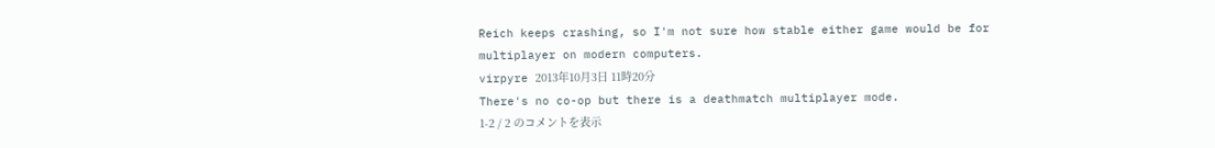Reich keeps crashing, so I'm not sure how stable either game would be for multiplayer on modern computers.
virpyre 2013年10月3日 11時20分
There's no co-op but there is a deathmatch multiplayer mode.
1-2 / 2 のコメントを表示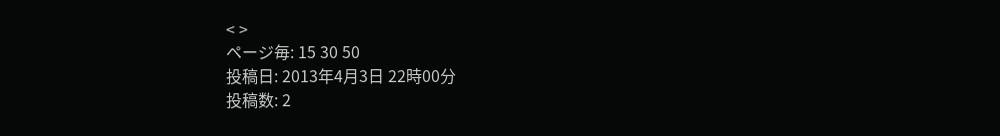< >
ページ毎: 15 30 50
投稿日: 2013年4月3日 22時00分
投稿数: 2